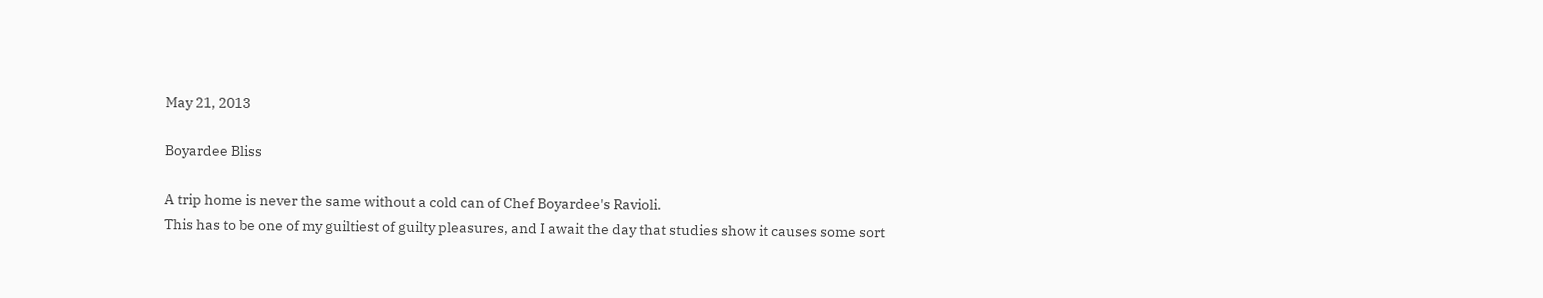May 21, 2013

Boyardee Bliss

A trip home is never the same without a cold can of Chef Boyardee's Ravioli.
This has to be one of my guiltiest of guilty pleasures, and I await the day that studies show it causes some sort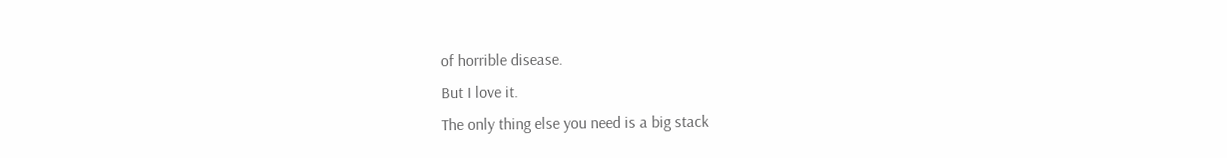of horrible disease.
But I love it.
The only thing else you need is a big stack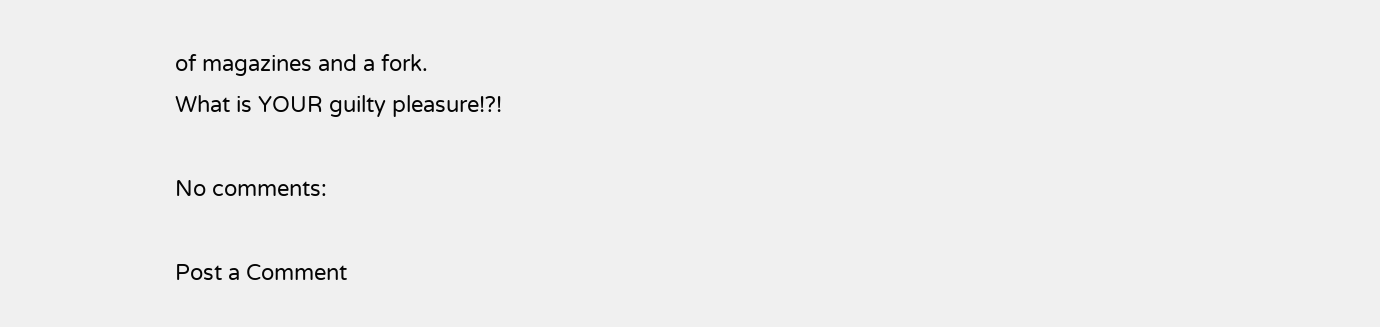of magazines and a fork.
What is YOUR guilty pleasure!?!

No comments:

Post a Comment